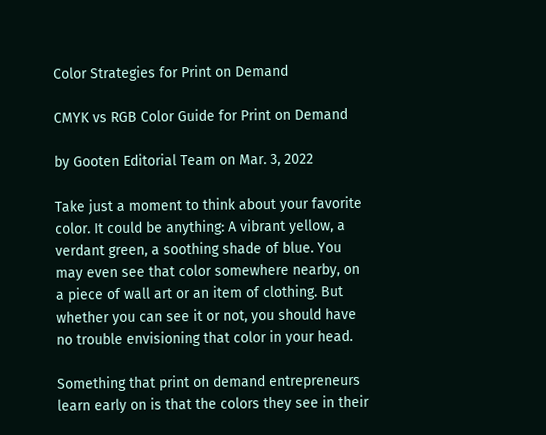Color Strategies for Print on Demand

CMYK vs RGB Color Guide for Print on Demand

by Gooten Editorial Team on Mar. 3, 2022

Take just a moment to think about your favorite color. It could be anything: A vibrant yellow, a verdant green, a soothing shade of blue. You may even see that color somewhere nearby, on a piece of wall art or an item of clothing. But whether you can see it or not, you should have no trouble envisioning that color in your head.

Something that print on demand entrepreneurs learn early on is that the colors they see in their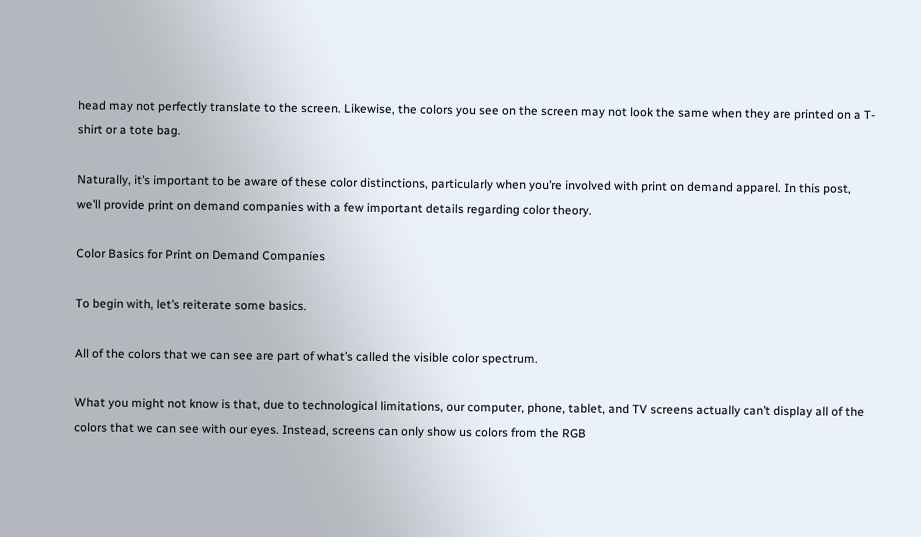head may not perfectly translate to the screen. Likewise, the colors you see on the screen may not look the same when they are printed on a T-shirt or a tote bag.

Naturally, it’s important to be aware of these color distinctions, particularly when you’re involved with print on demand apparel. In this post, we’ll provide print on demand companies with a few important details regarding color theory.

Color Basics for Print on Demand Companies

To begin with, let’s reiterate some basics.

All of the colors that we can see are part of what’s called the visible color spectrum.

What you might not know is that, due to technological limitations, our computer, phone, tablet, and TV screens actually can’t display all of the colors that we can see with our eyes. Instead, screens can only show us colors from the RGB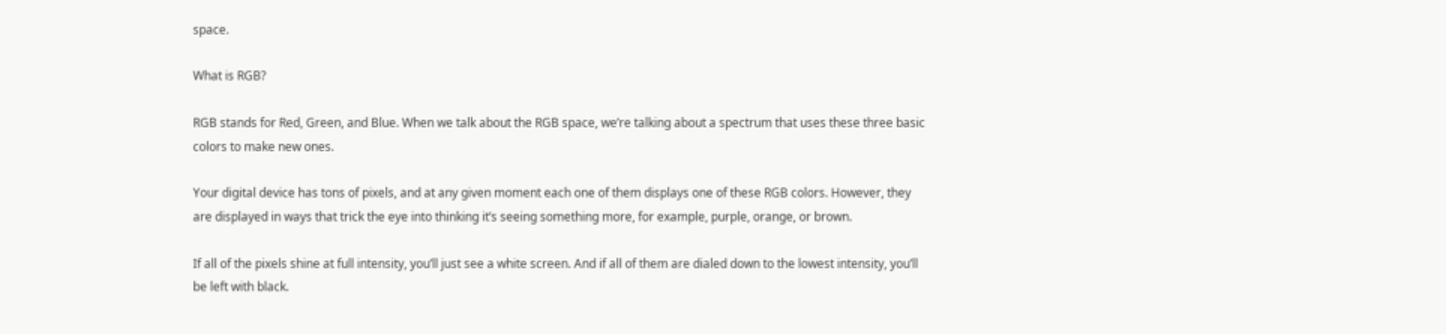space.

What is RGB?

RGB stands for Red, Green, and Blue. When we talk about the RGB space, we’re talking about a spectrum that uses these three basic colors to make new ones.

Your digital device has tons of pixels, and at any given moment each one of them displays one of these RGB colors. However, they are displayed in ways that trick the eye into thinking it’s seeing something more, for example, purple, orange, or brown.

If all of the pixels shine at full intensity, you’ll just see a white screen. And if all of them are dialed down to the lowest intensity, you’ll be left with black.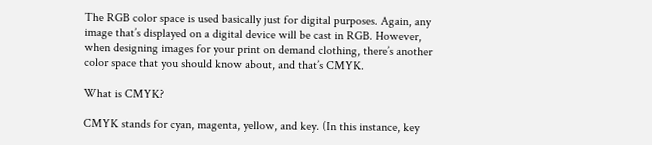The RGB color space is used basically just for digital purposes. Again, any image that’s displayed on a digital device will be cast in RGB. However, when designing images for your print on demand clothing, there’s another color space that you should know about, and that’s CMYK.

What is CMYK?

CMYK stands for cyan, magenta, yellow, and key. (In this instance, key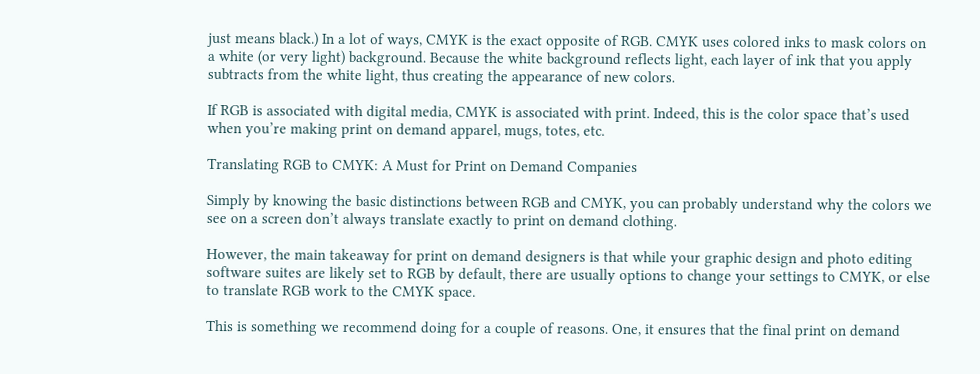just means black.) In a lot of ways, CMYK is the exact opposite of RGB. CMYK uses colored inks to mask colors on a white (or very light) background. Because the white background reflects light, each layer of ink that you apply subtracts from the white light, thus creating the appearance of new colors.

If RGB is associated with digital media, CMYK is associated with print. Indeed, this is the color space that’s used when you’re making print on demand apparel, mugs, totes, etc.

Translating RGB to CMYK: A Must for Print on Demand Companies

Simply by knowing the basic distinctions between RGB and CMYK, you can probably understand why the colors we see on a screen don’t always translate exactly to print on demand clothing.

However, the main takeaway for print on demand designers is that while your graphic design and photo editing software suites are likely set to RGB by default, there are usually options to change your settings to CMYK, or else to translate RGB work to the CMYK space.

This is something we recommend doing for a couple of reasons. One, it ensures that the final print on demand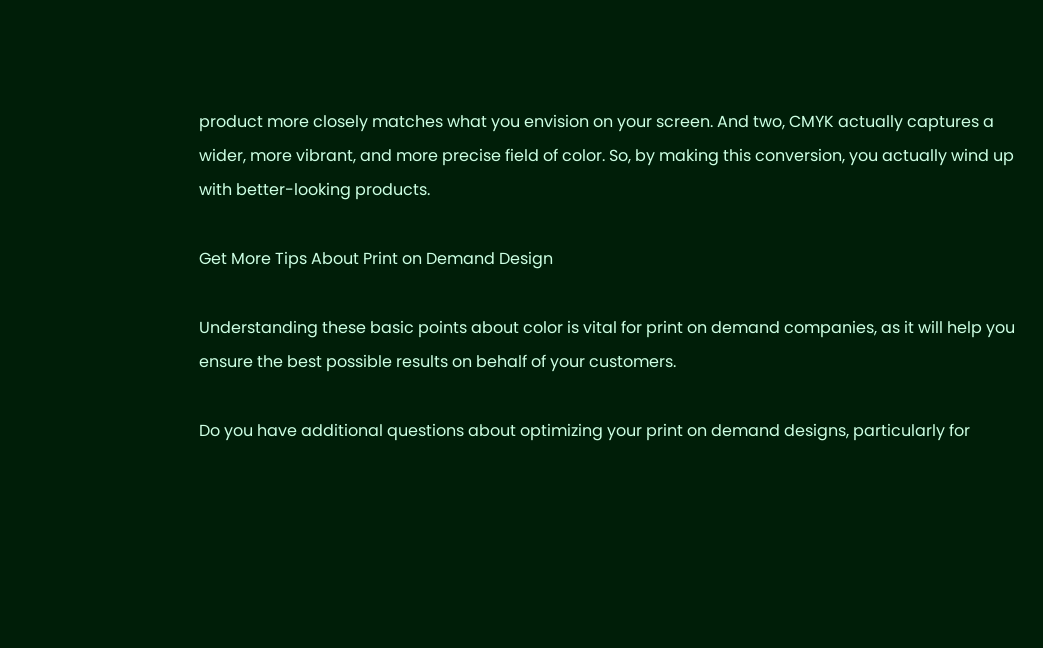product more closely matches what you envision on your screen. And two, CMYK actually captures a wider, more vibrant, and more precise field of color. So, by making this conversion, you actually wind up with better-looking products.

Get More Tips About Print on Demand Design

Understanding these basic points about color is vital for print on demand companies, as it will help you ensure the best possible results on behalf of your customers.

Do you have additional questions about optimizing your print on demand designs, particularly for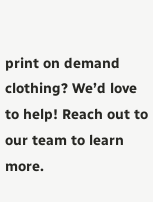print on demand clothing? We’d love to help! Reach out to our team to learn more.